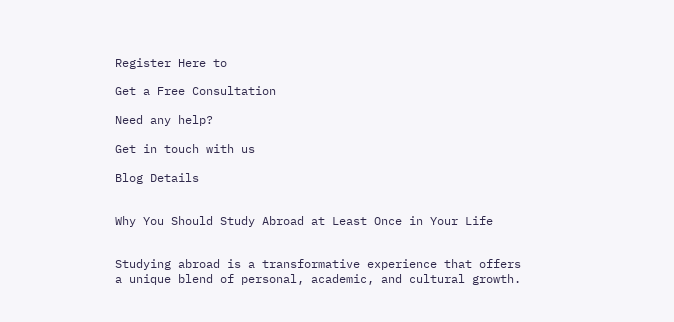Register Here to

Get a Free Consultation

Need any help?

Get in touch with us

Blog Details


Why You Should Study Abroad at Least Once in Your Life


Studying abroad is a transformative experience that offers a unique blend of personal, academic, and cultural growth.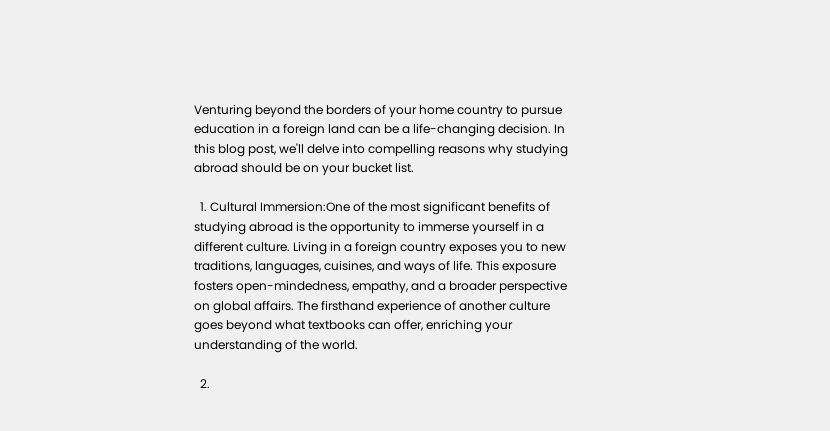Venturing beyond the borders of your home country to pursue education in a foreign land can be a life-changing decision. In this blog post, we'll delve into compelling reasons why studying abroad should be on your bucket list.

  1. Cultural Immersion:One of the most significant benefits of studying abroad is the opportunity to immerse yourself in a different culture. Living in a foreign country exposes you to new traditions, languages, cuisines, and ways of life. This exposure fosters open-mindedness, empathy, and a broader perspective on global affairs. The firsthand experience of another culture goes beyond what textbooks can offer, enriching your understanding of the world.

  2.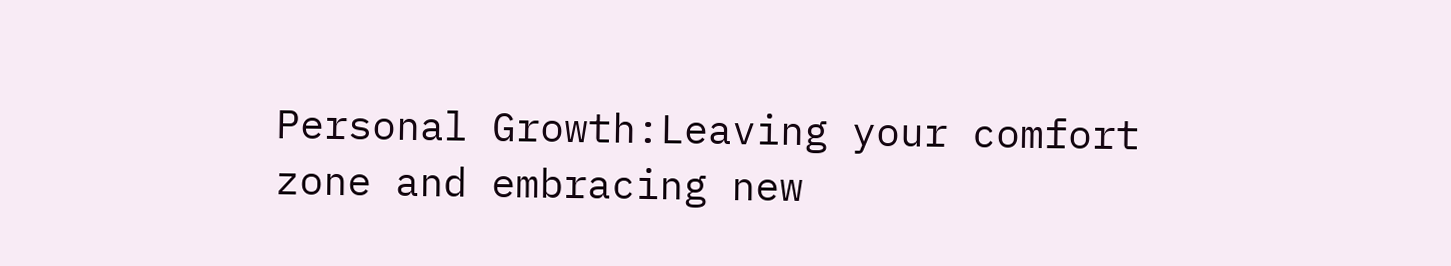Personal Growth:Leaving your comfort zone and embracing new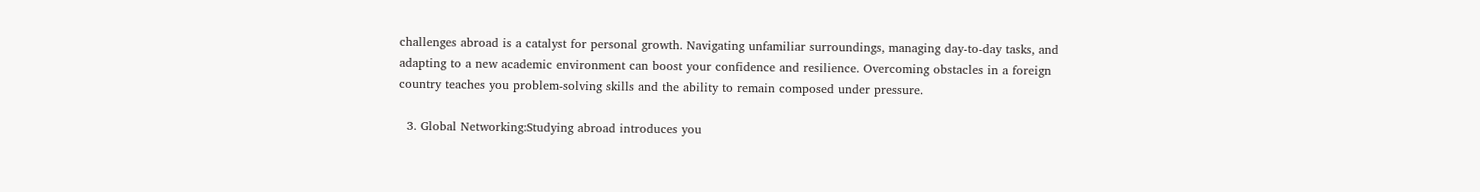challenges abroad is a catalyst for personal growth. Navigating unfamiliar surroundings, managing day-to-day tasks, and adapting to a new academic environment can boost your confidence and resilience. Overcoming obstacles in a foreign country teaches you problem-solving skills and the ability to remain composed under pressure.

  3. Global Networking:Studying abroad introduces you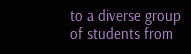to a diverse group of students from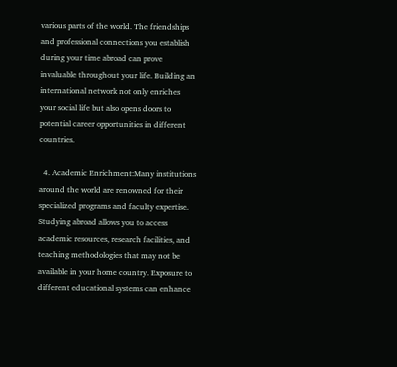various parts of the world. The friendships and professional connections you establish during your time abroad can prove invaluable throughout your life. Building an international network not only enriches your social life but also opens doors to potential career opportunities in different countries.

  4. Academic Enrichment:Many institutions around the world are renowned for their specialized programs and faculty expertise. Studying abroad allows you to access academic resources, research facilities, and teaching methodologies that may not be available in your home country. Exposure to different educational systems can enhance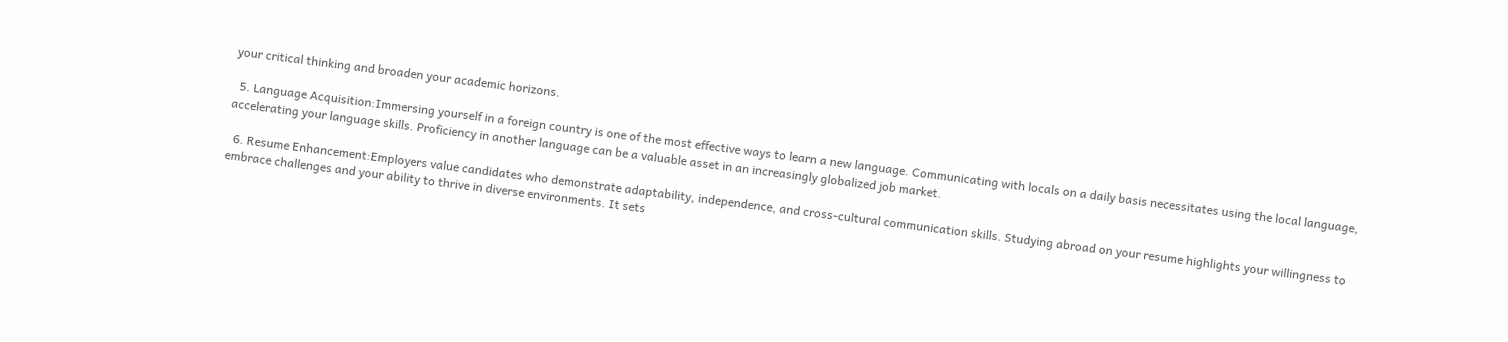your critical thinking and broaden your academic horizons.

  5. Language Acquisition:Immersing yourself in a foreign country is one of the most effective ways to learn a new language. Communicating with locals on a daily basis necessitates using the local language, accelerating your language skills. Proficiency in another language can be a valuable asset in an increasingly globalized job market.

  6. Resume Enhancement:Employers value candidates who demonstrate adaptability, independence, and cross-cultural communication skills. Studying abroad on your resume highlights your willingness to embrace challenges and your ability to thrive in diverse environments. It sets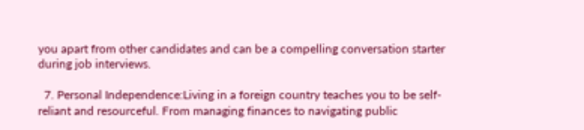you apart from other candidates and can be a compelling conversation starter during job interviews.

  7. Personal Independence:Living in a foreign country teaches you to be self-reliant and resourceful. From managing finances to navigating public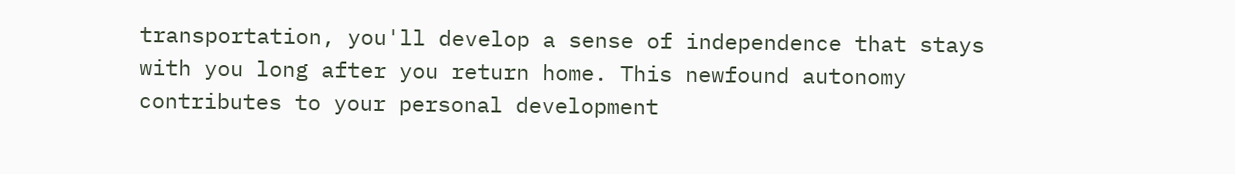transportation, you'll develop a sense of independence that stays with you long after you return home. This newfound autonomy contributes to your personal development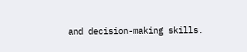and decision-making skills.